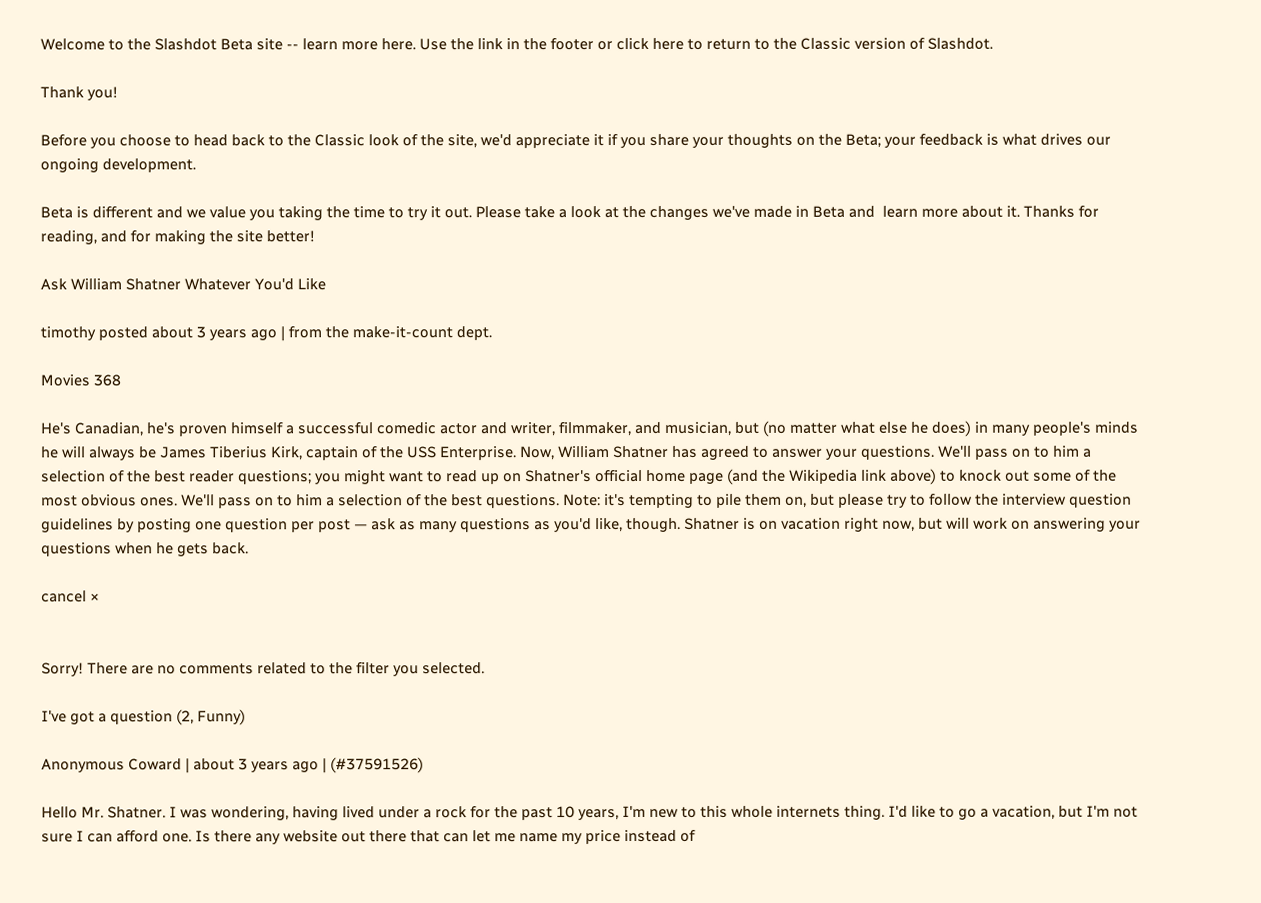Welcome to the Slashdot Beta site -- learn more here. Use the link in the footer or click here to return to the Classic version of Slashdot.

Thank you!

Before you choose to head back to the Classic look of the site, we'd appreciate it if you share your thoughts on the Beta; your feedback is what drives our ongoing development.

Beta is different and we value you taking the time to try it out. Please take a look at the changes we've made in Beta and  learn more about it. Thanks for reading, and for making the site better!

Ask William Shatner Whatever You'd Like

timothy posted about 3 years ago | from the make-it-count dept.

Movies 368

He's Canadian, he's proven himself a successful comedic actor and writer, filmmaker, and musician, but (no matter what else he does) in many people's minds he will always be James Tiberius Kirk, captain of the USS Enterprise. Now, William Shatner has agreed to answer your questions. We'll pass on to him a selection of the best reader questions; you might want to read up on Shatner's official home page (and the Wikipedia link above) to knock out some of the most obvious ones. We'll pass on to him a selection of the best questions. Note: it's tempting to pile them on, but please try to follow the interview question guidelines by posting one question per post — ask as many questions as you'd like, though. Shatner is on vacation right now, but will work on answering your questions when he gets back.

cancel ×


Sorry! There are no comments related to the filter you selected.

I've got a question (2, Funny)

Anonymous Coward | about 3 years ago | (#37591526)

Hello Mr. Shatner. I was wondering, having lived under a rock for the past 10 years, I'm new to this whole internets thing. I'd like to go a vacation, but I'm not sure I can afford one. Is there any website out there that can let me name my price instead of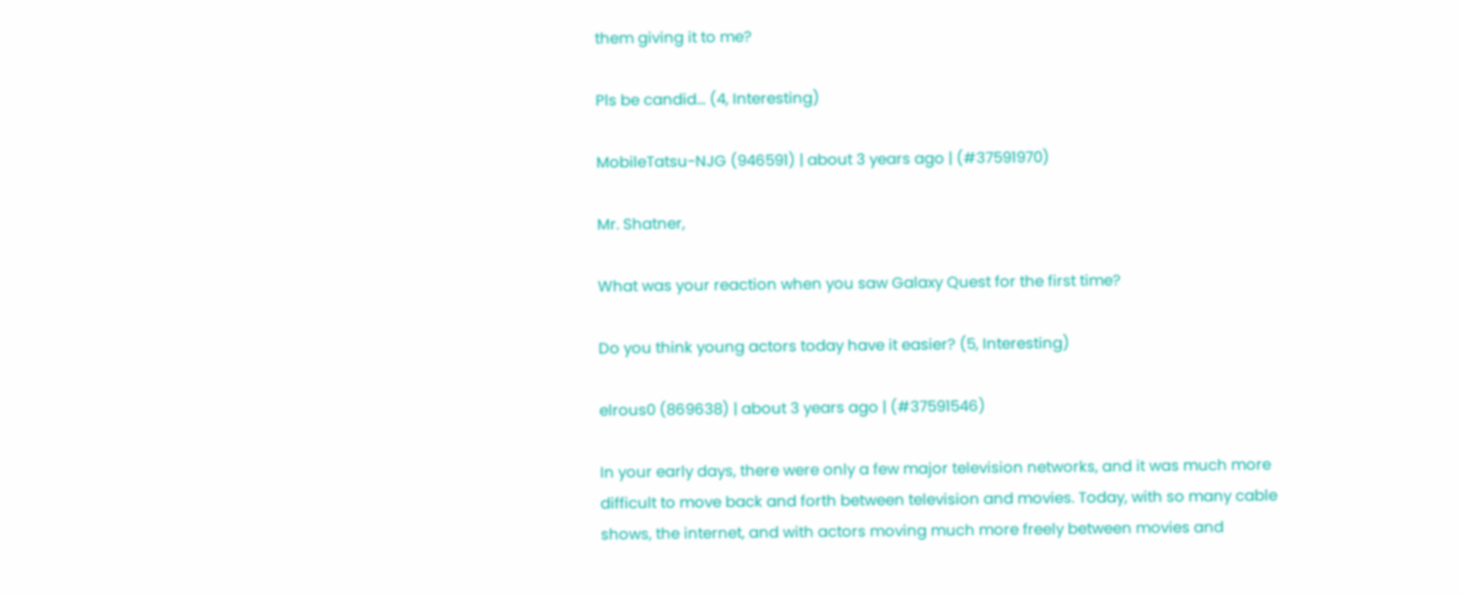them giving it to me?

Pls be candid... (4, Interesting)

MobileTatsu-NJG (946591) | about 3 years ago | (#37591970)

Mr. Shatner,

What was your reaction when you saw Galaxy Quest for the first time?

Do you think young actors today have it easier? (5, Interesting)

elrous0 (869638) | about 3 years ago | (#37591546)

In your early days, there were only a few major television networks, and it was much more difficult to move back and forth between television and movies. Today, with so many cable shows, the internet, and with actors moving much more freely between movies and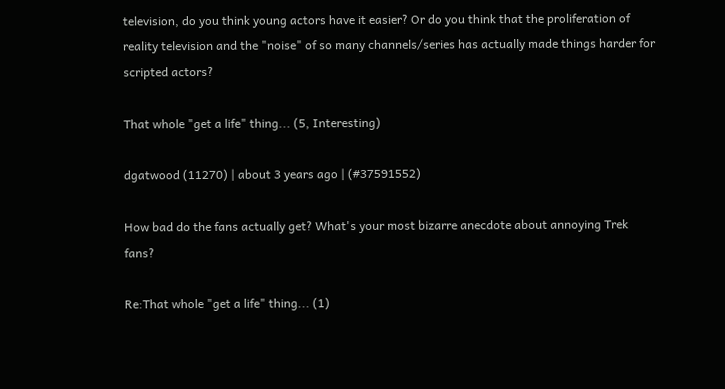television, do you think young actors have it easier? Or do you think that the proliferation of reality television and the "noise" of so many channels/series has actually made things harder for scripted actors?

That whole "get a life" thing... (5, Interesting)

dgatwood (11270) | about 3 years ago | (#37591552)

How bad do the fans actually get? What's your most bizarre anecdote about annoying Trek fans?

Re:That whole "get a life" thing... (1)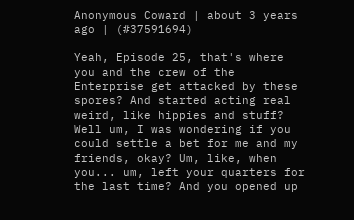Anonymous Coward | about 3 years ago | (#37591694)

Yeah, Episode 25, that's where you and the crew of the Enterprise get attacked by these spores? And started acting real weird, like hippies and stuff? Well um, I was wondering if you could settle a bet for me and my friends, okay? Um, like, when you... um, left your quarters for the last time? And you opened up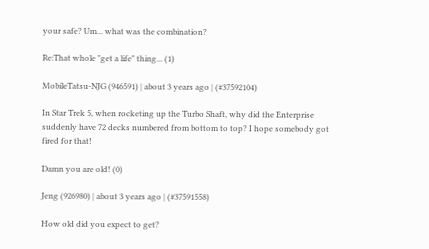your safe? Um... what was the combination?

Re:That whole "get a life" thing... (1)

MobileTatsu-NJG (946591) | about 3 years ago | (#37592104)

In Star Trek 5, when rocketing up the Turbo Shaft, why did the Enterprise suddenly have 72 decks numbered from bottom to top? I hope somebody got fired for that!

Damn you are old! (0)

Jeng (926980) | about 3 years ago | (#37591558)

How old did you expect to get?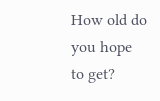How old do you hope to get?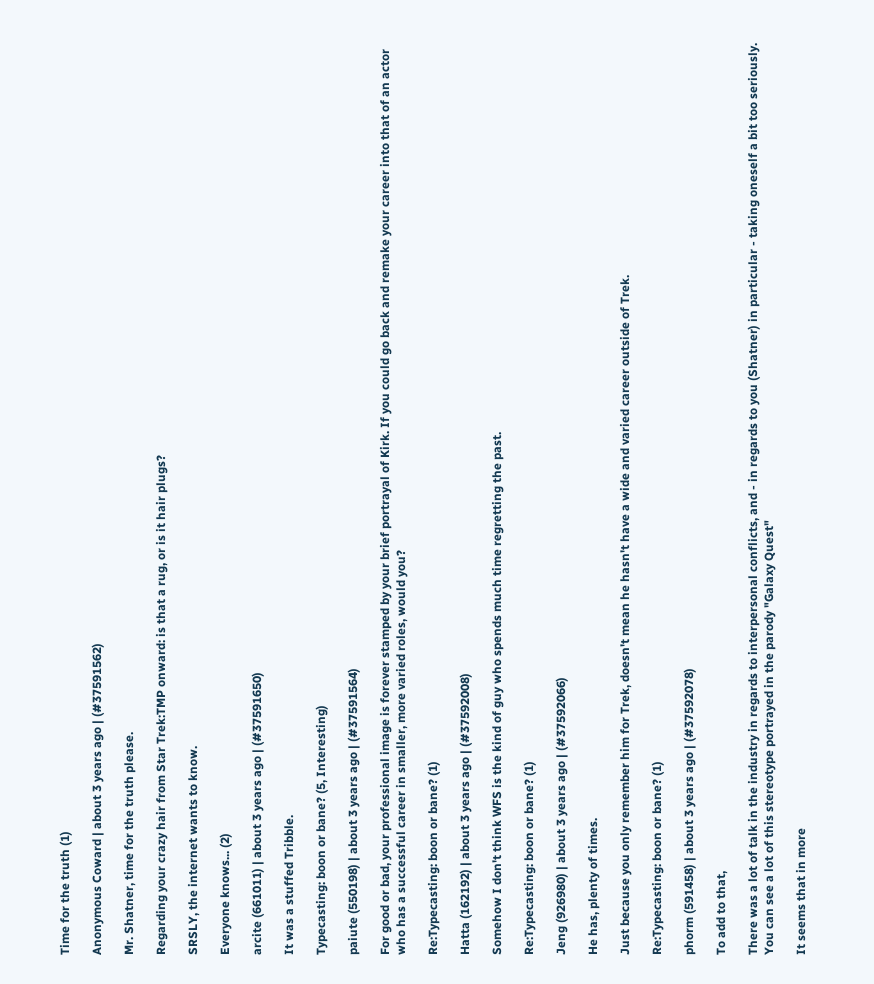Time for the truth (1)

Anonymous Coward | about 3 years ago | (#37591562)

Mr. Shatner, time for the truth please.

Regarding your crazy hair from Star Trek:TMP onward: is that a rug, or is it hair plugs?

SRSLY, the internet wants to know.

Everyone knows... (2)

arcite (661011) | about 3 years ago | (#37591650)

It was a stuffed Tribble.

Typecasting: boon or bane? (5, Interesting)

paiute (550198) | about 3 years ago | (#37591564)

For good or bad, your professional image is forever stamped by your brief portrayal of Kirk. If you could go back and remake your career into that of an actor who has a successful career in smaller, more varied roles, would you?

Re:Typecasting: boon or bane? (1)

Hatta (162192) | about 3 years ago | (#37592008)

Somehow I don't think WFS is the kind of guy who spends much time regretting the past.

Re:Typecasting: boon or bane? (1)

Jeng (926980) | about 3 years ago | (#37592066)

He has, plenty of times.

Just because you only remember him for Trek, doesn't mean he hasn't have a wide and varied career outside of Trek.

Re:Typecasting: boon or bane? (1)

phorm (591458) | about 3 years ago | (#37592078)

To add to that,

There was a lot of talk in the industry in regards to interpersonal conflicts, and - in regards to you (Shatner) in particular - taking oneself a bit too seriously. You can see a lot of this stereotype portrayed in the parody "Galaxy Quest"

It seems that in more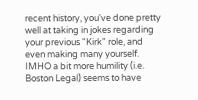recent history, you've done pretty well at taking in jokes regarding your previous "Kirk" role, and even making many yourself. IMHO a bit more humility (i.e. Boston Legal) seems to have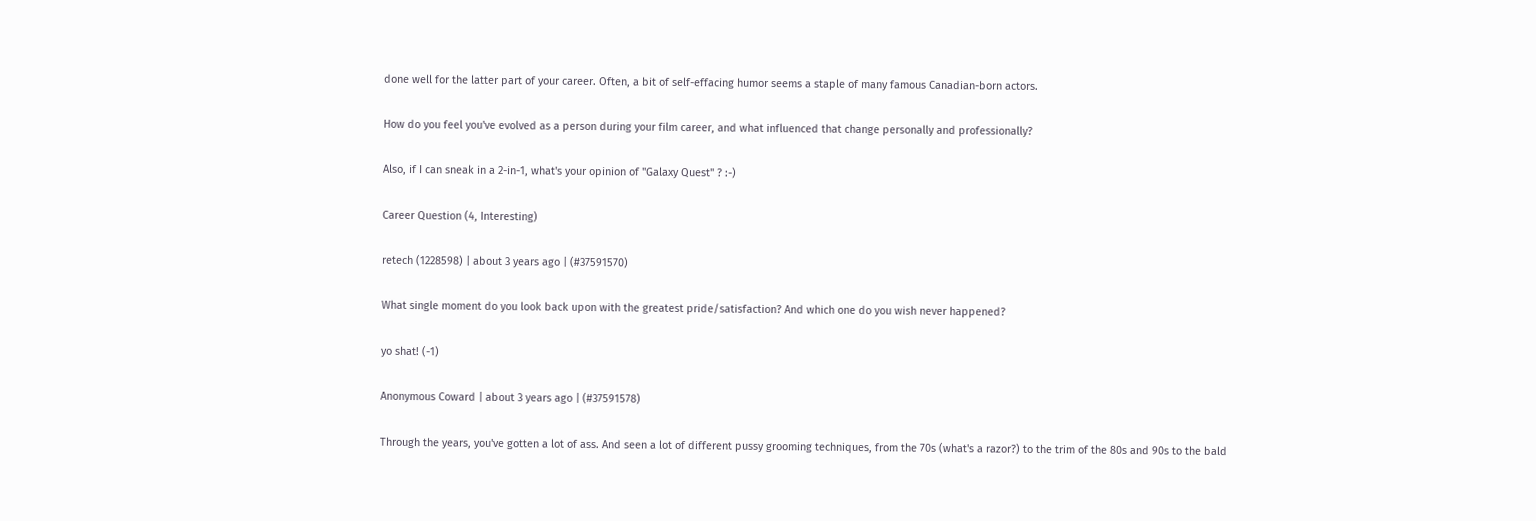done well for the latter part of your career. Often, a bit of self-effacing humor seems a staple of many famous Canadian-born actors.

How do you feel you've evolved as a person during your film career, and what influenced that change personally and professionally?

Also, if I can sneak in a 2-in-1, what's your opinion of "Galaxy Quest" ? :-)

Career Question (4, Interesting)

retech (1228598) | about 3 years ago | (#37591570)

What single moment do you look back upon with the greatest pride/satisfaction? And which one do you wish never happened?

yo shat! (-1)

Anonymous Coward | about 3 years ago | (#37591578)

Through the years, you've gotten a lot of ass. And seen a lot of different pussy grooming techniques, from the 70s (what's a razor?) to the trim of the 80s and 90s to the bald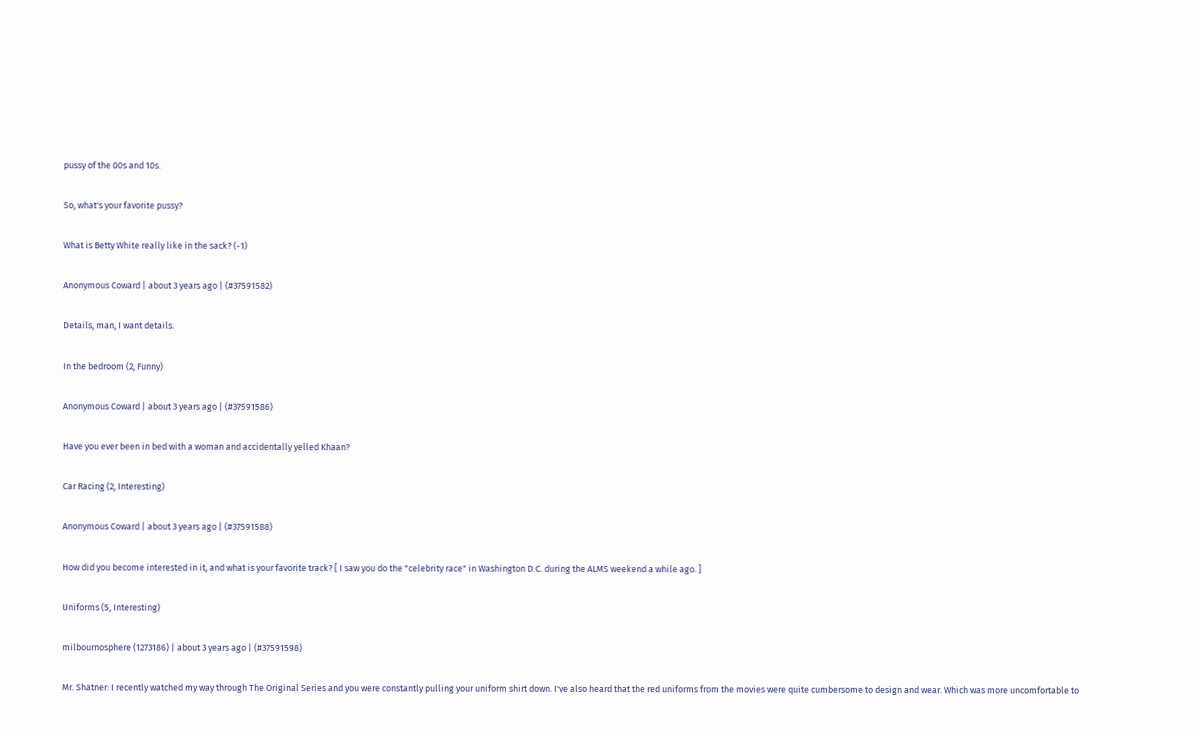pussy of the 00s and 10s.

So, what's your favorite pussy?

What is Betty White really like in the sack? (-1)

Anonymous Coward | about 3 years ago | (#37591582)

Details, man, I want details.

In the bedroom (2, Funny)

Anonymous Coward | about 3 years ago | (#37591586)

Have you ever been in bed with a woman and accidentally yelled Khaan?

Car Racing (2, Interesting)

Anonymous Coward | about 3 years ago | (#37591588)

How did you become interested in it, and what is your favorite track? [ I saw you do the "celebrity race" in Washington D.C. during the ALMS weekend a while ago. ]

Uniforms (5, Interesting)

milbournosphere (1273186) | about 3 years ago | (#37591598)

Mr. Shatner: I recently watched my way through The Original Series and you were constantly pulling your uniform shirt down. I've also heard that the red uniforms from the movies were quite cumbersome to design and wear. Which was more uncomfortable to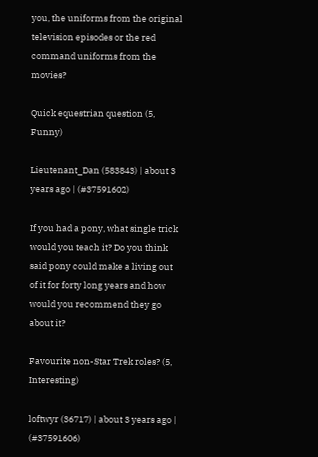you, the uniforms from the original television episodes or the red command uniforms from the movies?

Quick equestrian question (5, Funny)

Lieutenant_Dan (583843) | about 3 years ago | (#37591602)

If you had a pony, what single trick would you teach it? Do you think said pony could make a living out of it for forty long years and how would you recommend they go about it?

Favourite non-Star Trek roles? (5, Interesting)

loftwyr (36717) | about 3 years ago | (#37591606)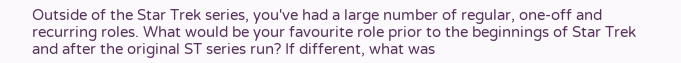Outside of the Star Trek series, you've had a large number of regular, one-off and recurring roles. What would be your favourite role prior to the beginnings of Star Trek and after the original ST series run? If different, what was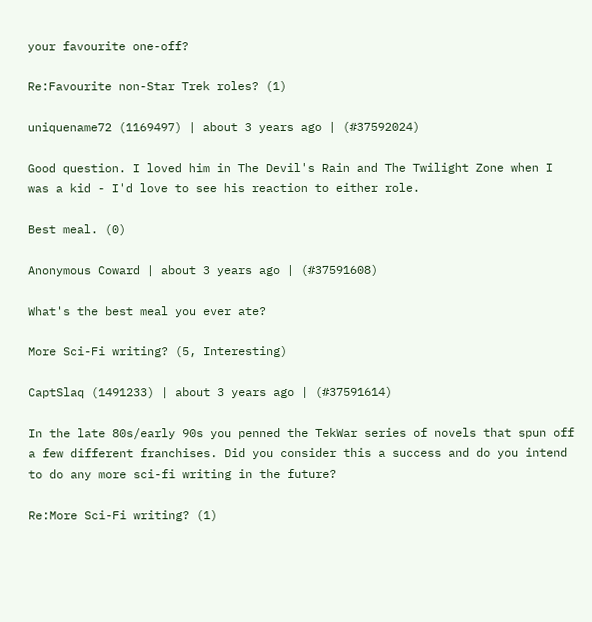your favourite one-off?

Re:Favourite non-Star Trek roles? (1)

uniquename72 (1169497) | about 3 years ago | (#37592024)

Good question. I loved him in The Devil's Rain and The Twilight Zone when I was a kid - I'd love to see his reaction to either role.

Best meal. (0)

Anonymous Coward | about 3 years ago | (#37591608)

What's the best meal you ever ate?

More Sci-Fi writing? (5, Interesting)

CaptSlaq (1491233) | about 3 years ago | (#37591614)

In the late 80s/early 90s you penned the TekWar series of novels that spun off a few different franchises. Did you consider this a success and do you intend to do any more sci-fi writing in the future?

Re:More Sci-Fi writing? (1)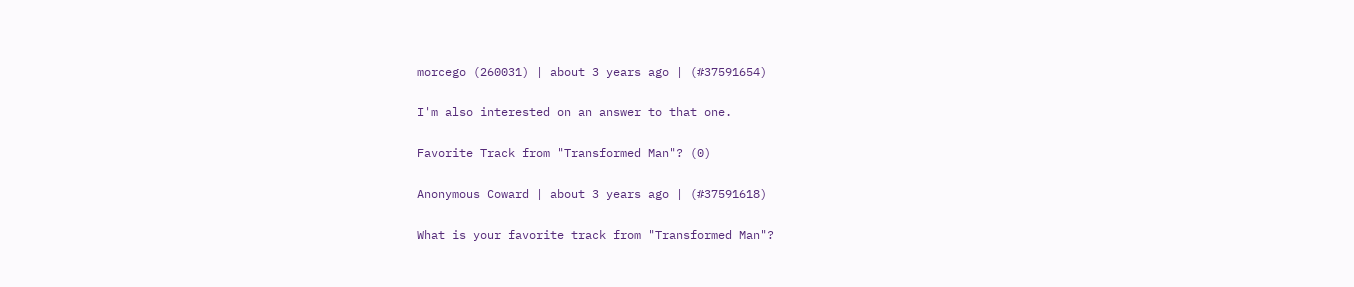morcego (260031) | about 3 years ago | (#37591654)

I'm also interested on an answer to that one.

Favorite Track from "Transformed Man"? (0)

Anonymous Coward | about 3 years ago | (#37591618)

What is your favorite track from "Transformed Man"?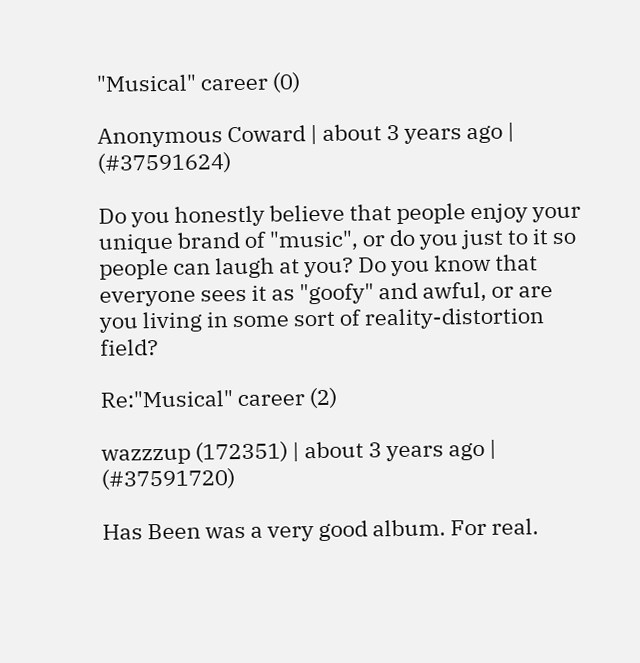"Musical" career (0)

Anonymous Coward | about 3 years ago | (#37591624)

Do you honestly believe that people enjoy your unique brand of "music", or do you just to it so people can laugh at you? Do you know that everyone sees it as "goofy" and awful, or are you living in some sort of reality-distortion field?

Re:"Musical" career (2)

wazzzup (172351) | about 3 years ago | (#37591720)

Has Been was a very good album. For real.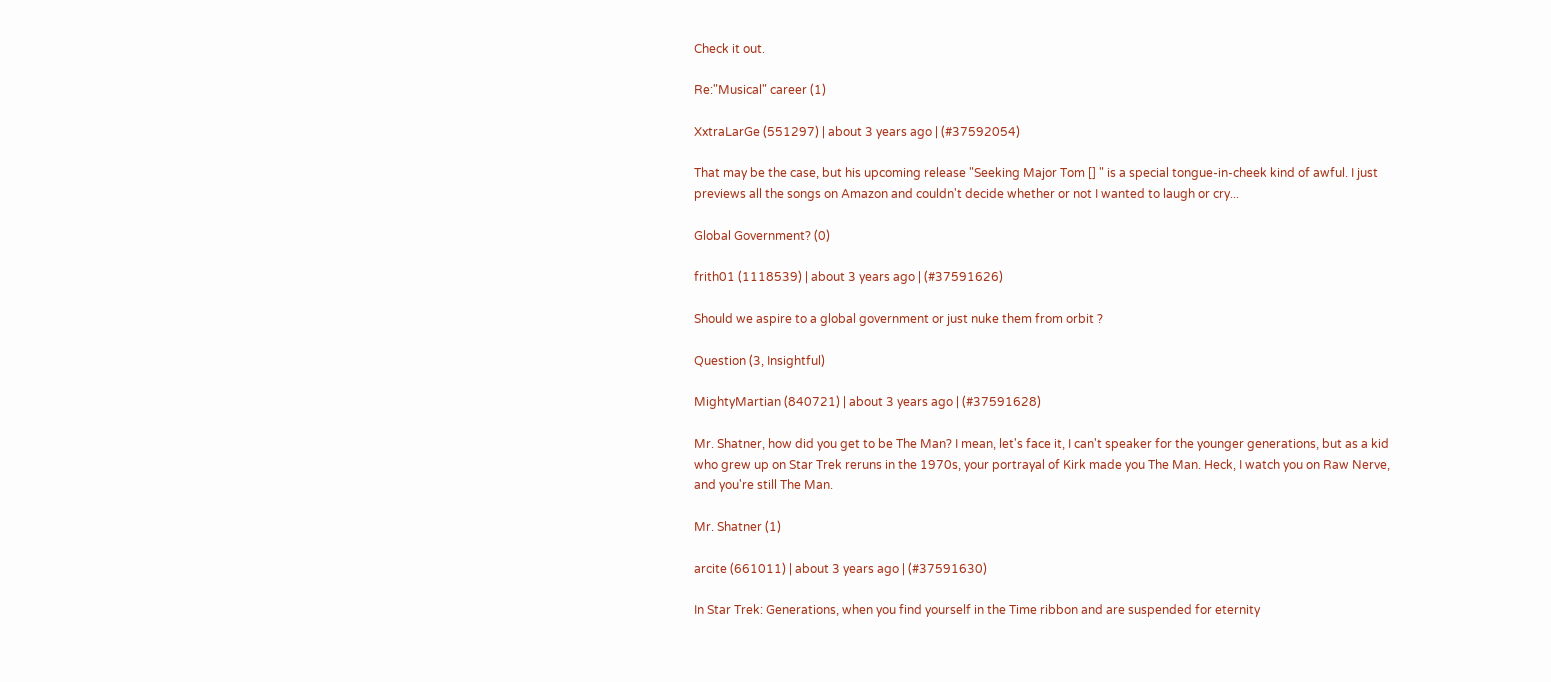Check it out.

Re:"Musical" career (1)

XxtraLarGe (551297) | about 3 years ago | (#37592054)

That may be the case, but his upcoming release "Seeking Major Tom [] " is a special tongue-in-cheek kind of awful. I just previews all the songs on Amazon and couldn't decide whether or not I wanted to laugh or cry...

Global Government? (0)

frith01 (1118539) | about 3 years ago | (#37591626)

Should we aspire to a global government or just nuke them from orbit ?

Question (3, Insightful)

MightyMartian (840721) | about 3 years ago | (#37591628)

Mr. Shatner, how did you get to be The Man? I mean, let's face it, I can't speaker for the younger generations, but as a kid who grew up on Star Trek reruns in the 1970s, your portrayal of Kirk made you The Man. Heck, I watch you on Raw Nerve, and you're still The Man.

Mr. Shatner (1)

arcite (661011) | about 3 years ago | (#37591630)

In Star Trek: Generations, when you find yourself in the Time ribbon and are suspended for eternity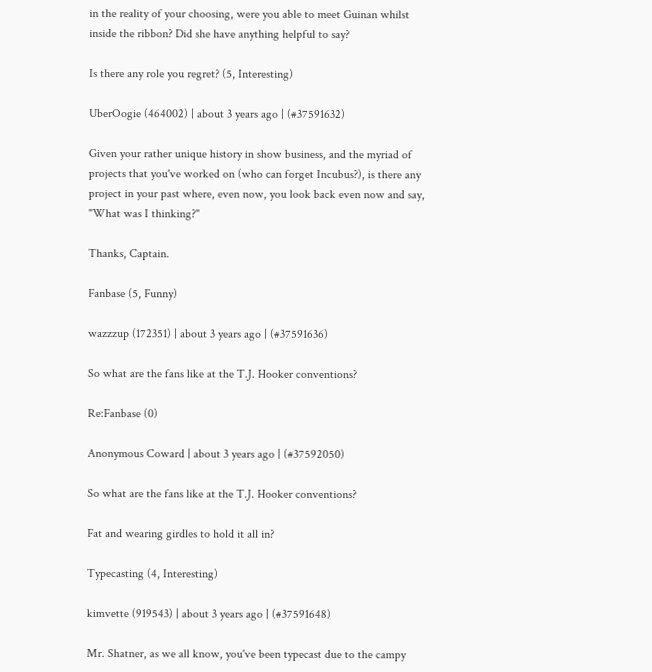in the reality of your choosing, were you able to meet Guinan whilst inside the ribbon? Did she have anything helpful to say?

Is there any role you regret? (5, Interesting)

UberOogie (464002) | about 3 years ago | (#37591632)

Given your rather unique history in show business, and the myriad of projects that you've worked on (who can forget Incubus?), is there any project in your past where, even now, you look back even now and say, "What was I thinking?"

Thanks, Captain.

Fanbase (5, Funny)

wazzzup (172351) | about 3 years ago | (#37591636)

So what are the fans like at the T.J. Hooker conventions?

Re:Fanbase (0)

Anonymous Coward | about 3 years ago | (#37592050)

So what are the fans like at the T.J. Hooker conventions?

Fat and wearing girdles to hold it all in?

Typecasting (4, Interesting)

kimvette (919543) | about 3 years ago | (#37591648)

Mr. Shatner, as we all know, you've been typecast due to the campy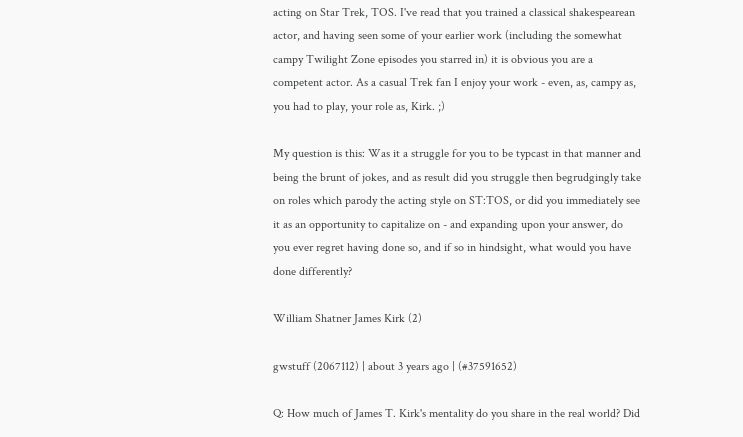acting on Star Trek, TOS. I've read that you trained a classical shakespearean actor, and having seen some of your earlier work (including the somewhat campy Twilight Zone episodes you starred in) it is obvious you are a competent actor. As a casual Trek fan I enjoy your work - even, as, campy as, you had to play, your role as, Kirk. ;)

My question is this: Was it a struggle for you to be typcast in that manner and being the brunt of jokes, and as result did you struggle then begrudgingly take on roles which parody the acting style on ST:TOS, or did you immediately see it as an opportunity to capitalize on - and expanding upon your answer, do you ever regret having done so, and if so in hindsight, what would you have done differently?

William Shatner James Kirk (2)

gwstuff (2067112) | about 3 years ago | (#37591652)

Q: How much of James T. Kirk's mentality do you share in the real world? Did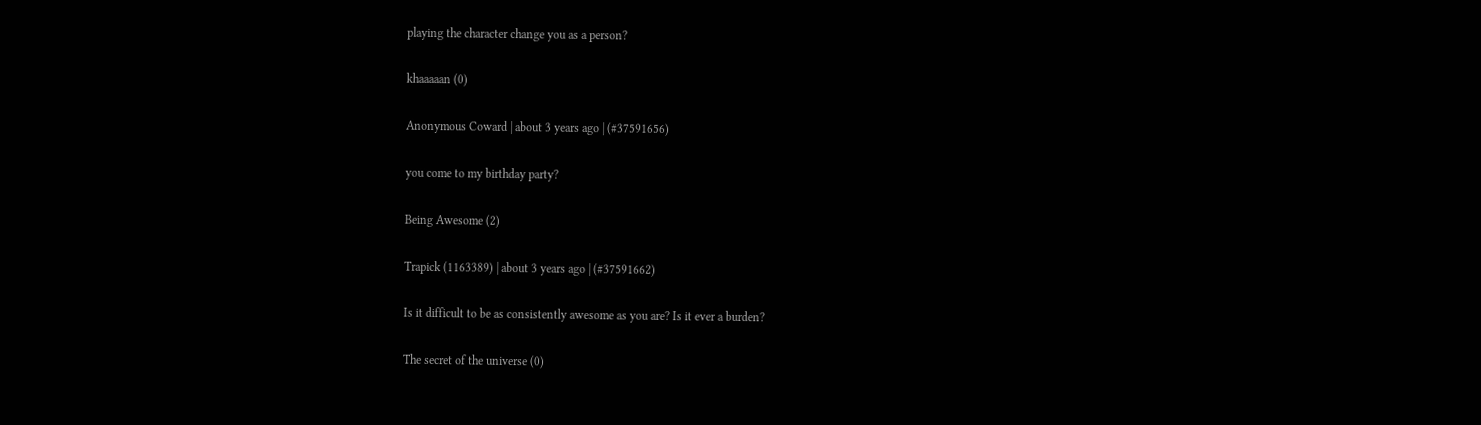playing the character change you as a person?

khaaaaan (0)

Anonymous Coward | about 3 years ago | (#37591656)

you come to my birthday party?

Being Awesome (2)

Trapick (1163389) | about 3 years ago | (#37591662)

Is it difficult to be as consistently awesome as you are? Is it ever a burden?

The secret of the universe (0)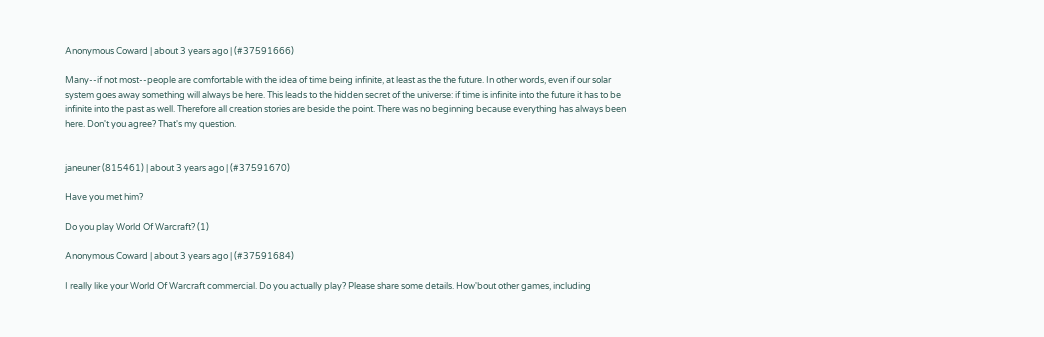Anonymous Coward | about 3 years ago | (#37591666)

Many--if not most--people are comfortable with the idea of time being infinite, at least as the the future. In other words, even if our solar system goes away something will always be here. This leads to the hidden secret of the universe: if time is infinite into the future it has to be infinite into the past as well. Therefore all creation stories are beside the point. There was no beginning because everything has always been here. Don't you agree? That's my question.


janeuner (815461) | about 3 years ago | (#37591670)

Have you met him?

Do you play World Of Warcraft? (1)

Anonymous Coward | about 3 years ago | (#37591684)

I really like your World Of Warcraft commercial. Do you actually play? Please share some details. How'bout other games, including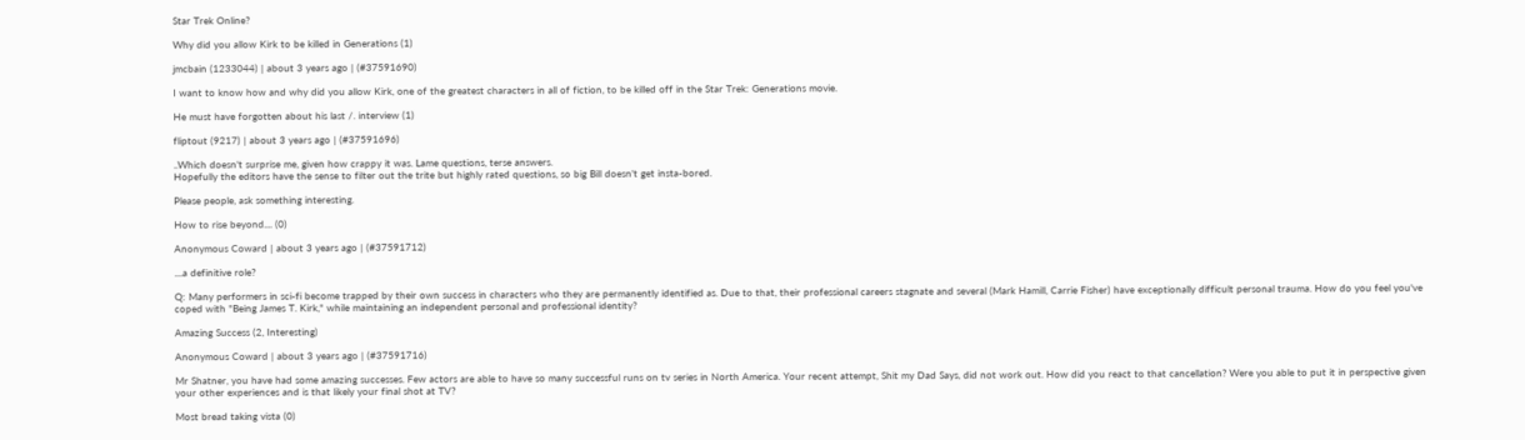Star Trek Online?

Why did you allow Kirk to be killed in Generations (1)

jmcbain (1233044) | about 3 years ago | (#37591690)

I want to know how and why did you allow Kirk, one of the greatest characters in all of fiction, to be killed off in the Star Trek: Generations movie.

He must have forgotten about his last /. interview (1)

fliptout (9217) | about 3 years ago | (#37591696)

..Which doesn't surprise me, given how crappy it was. Lame questions, terse answers.
Hopefully the editors have the sense to filter out the trite but highly rated questions, so big Bill doesn't get insta-bored.

Please people, ask something interesting.

How to rise beyond.... (0)

Anonymous Coward | about 3 years ago | (#37591712)

....a definitive role?

Q: Many performers in sci-fi become trapped by their own success in characters who they are permanently identified as. Due to that, their professional careers stagnate and several (Mark Hamill, Carrie Fisher) have exceptionally difficult personal trauma. How do you feel you've coped with "Being James T. Kirk," while maintaining an independent personal and professional identity?

Amazing Success (2, Interesting)

Anonymous Coward | about 3 years ago | (#37591716)

Mr Shatner, you have had some amazing successes. Few actors are able to have so many successful runs on tv series in North America. Your recent attempt, Shit my Dad Says, did not work out. How did you react to that cancellation? Were you able to put it in perspective given your other experiences and is that likely your final shot at TV?

Most bread taking vista (0)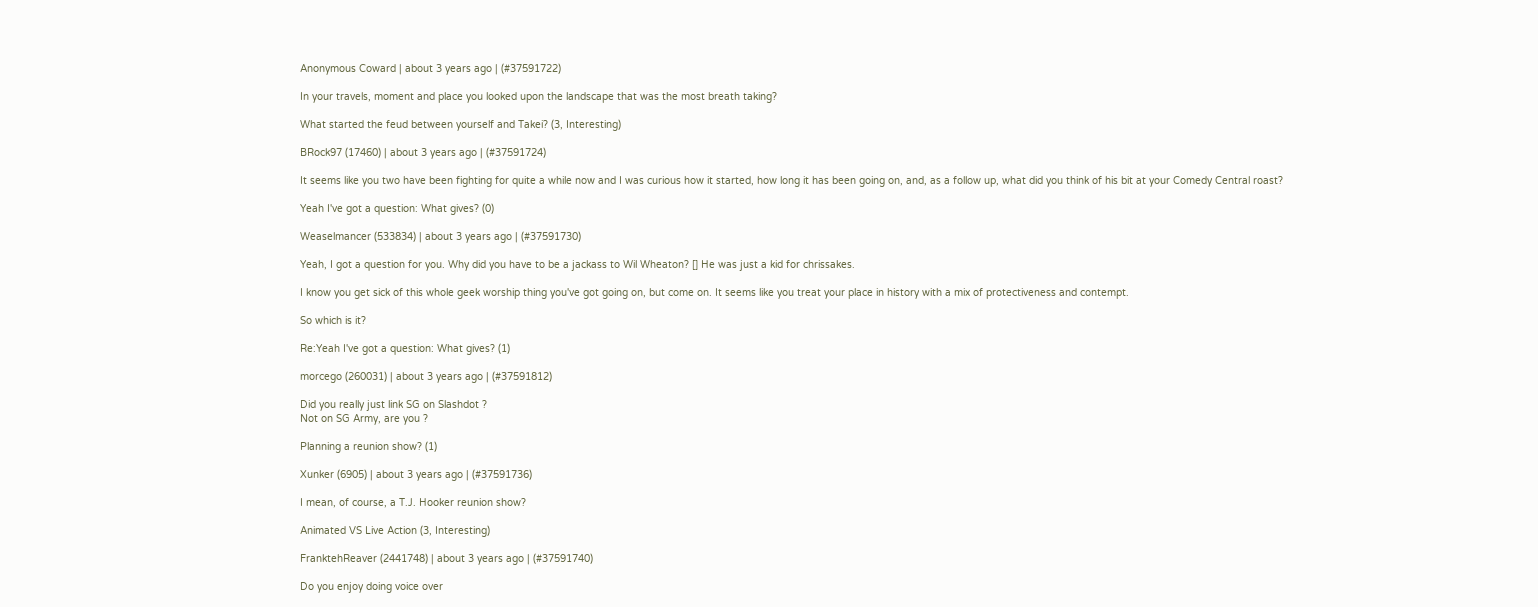Anonymous Coward | about 3 years ago | (#37591722)

In your travels, moment and place you looked upon the landscape that was the most breath taking?

What started the feud between yourself and Takei? (3, Interesting)

BRock97 (17460) | about 3 years ago | (#37591724)

It seems like you two have been fighting for quite a while now and I was curious how it started, how long it has been going on, and, as a follow up, what did you think of his bit at your Comedy Central roast?

Yeah I've got a question: What gives? (0)

Weaselmancer (533834) | about 3 years ago | (#37591730)

Yeah, I got a question for you. Why did you have to be a jackass to Wil Wheaton? [] He was just a kid for chrissakes.

I know you get sick of this whole geek worship thing you've got going on, but come on. It seems like you treat your place in history with a mix of protectiveness and contempt.

So which is it?

Re:Yeah I've got a question: What gives? (1)

morcego (260031) | about 3 years ago | (#37591812)

Did you really just link SG on Slashdot ?
Not on SG Army, are you ?

Planning a reunion show? (1)

Xunker (6905) | about 3 years ago | (#37591736)

I mean, of course, a T.J. Hooker reunion show?

Animated VS Live Action (3, Interesting)

FranktehReaver (2441748) | about 3 years ago | (#37591740)

Do you enjoy doing voice over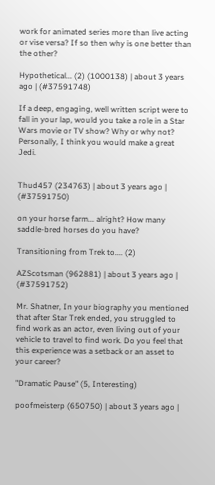work for animated series more than live acting or vise versa? If so then why is one better than the other?

Hypothetical... (2) (1000138) | about 3 years ago | (#37591748)

If a deep, engaging, well written script were to fall in your lap, would you take a role in a Star Wars movie or TV show? Why or why not?
Personally, I think you would make a great Jedi.


Thud457 (234763) | about 3 years ago | (#37591750)

on your horse farm... alright? How many saddle-bred horses do you have?

Transitioning from Trek to.... (2)

AZScotsman (962881) | about 3 years ago | (#37591752)

Mr. Shatner, In your biography you mentioned that after Star Trek ended, you struggled to find work as an actor, even living out of your vehicle to travel to find work. Do you feel that this experience was a setback or an asset to your career?

"Dramatic Pause" (5, Interesting)

poofmeisterp (650750) | about 3 years ago |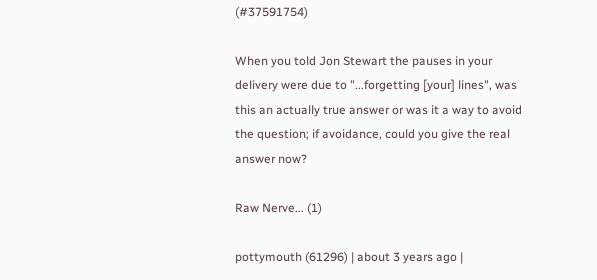(#37591754)

When you told Jon Stewart the pauses in your delivery were due to "...forgetting [your] lines", was this an actually true answer or was it a way to avoid the question; if avoidance, could you give the real answer now?

Raw Nerve... (1)

pottymouth (61296) | about 3 years ago |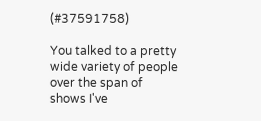(#37591758)

You talked to a pretty wide variety of people over the span of shows I've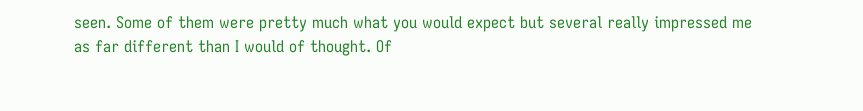seen. Some of them were pretty much what you would expect but several really impressed me as far different than I would of thought. Of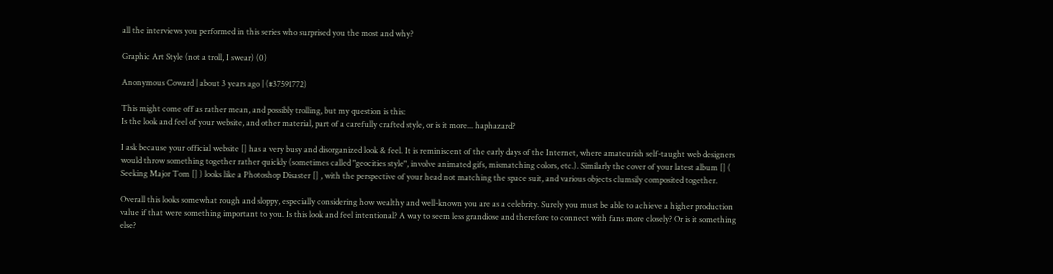all the interviews you performed in this series who surprised you the most and why?

Graphic Art Style (not a troll, I swear) (0)

Anonymous Coward | about 3 years ago | (#37591772)

This might come off as rather mean, and possibly trolling, but my question is this:
Is the look and feel of your website, and other material, part of a carefully crafted style, or is it more... haphazard?

I ask because your official website [] has a very busy and disorganized look & feel. It is reminiscent of the early days of the Internet, where amateurish self-taught web designers would throw something together rather quickly (sometimes called "geocities style", involve animated gifs, mismatching colors, etc.). Similarly the cover of your latest album [] ( Seeking Major Tom [] ) looks like a Photoshop Disaster [] , with the perspective of your head not matching the space suit, and various objects clumsily composited together.

Overall this looks somewhat rough and sloppy, especially considering how wealthy and well-known you are as a celebrity. Surely you must be able to achieve a higher production value if that were something important to you. Is this look and feel intentional? A way to seem less grandiose and therefore to connect with fans more closely? Or is it something else?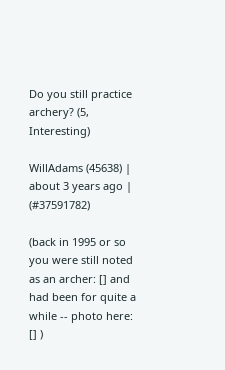Do you still practice archery? (5, Interesting)

WillAdams (45638) | about 3 years ago | (#37591782)

(back in 1995 or so you were still noted as an archer: [] and had been for quite a while -- photo here: [] )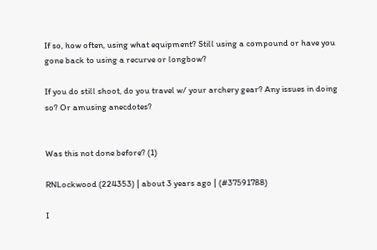If so, how often, using what equipment? Still using a compound or have you gone back to using a recurve or longbow?

If you do still shoot, do you travel w/ your archery gear? Any issues in doing so? Or amusing anecdotes?


Was this not done before? (1)

RNLockwood (224353) | about 3 years ago | (#37591788)

I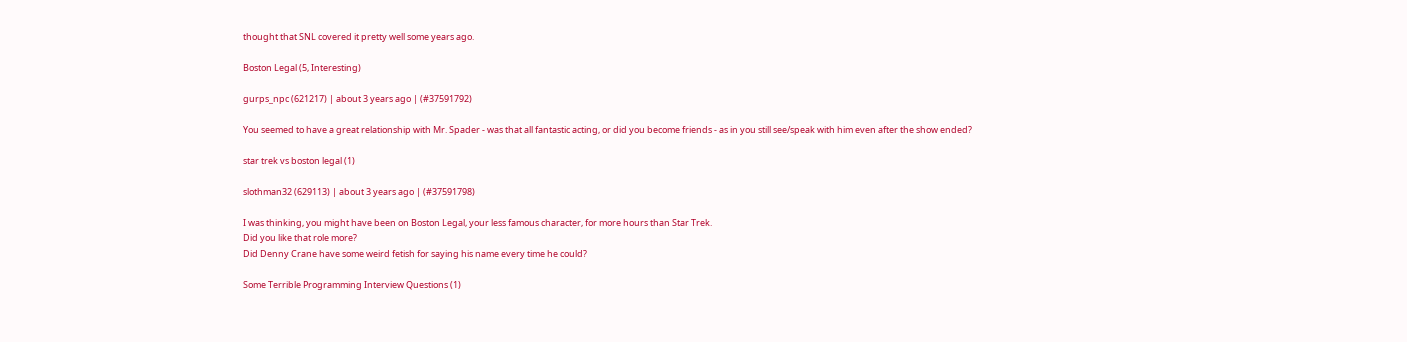thought that SNL covered it pretty well some years ago.

Boston Legal (5, Interesting)

gurps_npc (621217) | about 3 years ago | (#37591792)

You seemed to have a great relationship with Mr. Spader - was that all fantastic acting, or did you become friends - as in you still see/speak with him even after the show ended?

star trek vs boston legal (1)

slothman32 (629113) | about 3 years ago | (#37591798)

I was thinking, you might have been on Boston Legal, your less famous character, for more hours than Star Trek.
Did you like that role more?
Did Denny Crane have some weird fetish for saying his name every time he could?

Some Terrible Programming Interview Questions (1)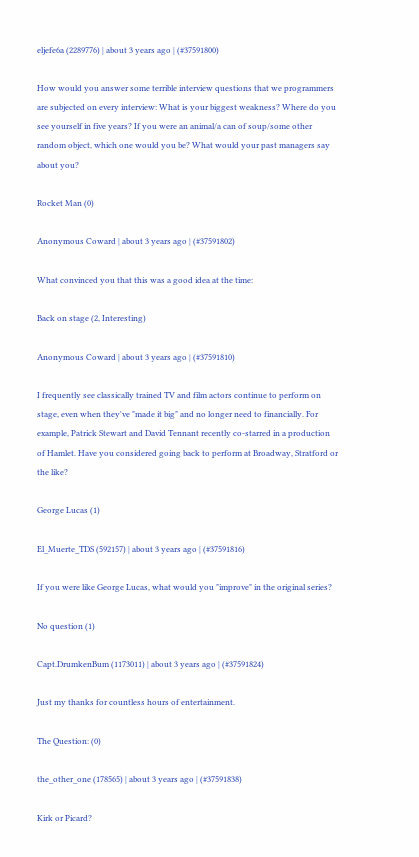eljefe6a (2289776) | about 3 years ago | (#37591800)

How would you answer some terrible interview questions that we programmers are subjected on every interview: What is your biggest weakness? Where do you see yourself in five years? If you were an animal/a can of soup/some other random object, which one would you be? What would your past managers say about you?

Rocket Man (0)

Anonymous Coward | about 3 years ago | (#37591802)

What convinced you that this was a good idea at the time:

Back on stage (2, Interesting)

Anonymous Coward | about 3 years ago | (#37591810)

I frequently see classically trained TV and film actors continue to perform on stage, even when they've "made it big" and no longer need to financially. For example, Patrick Stewart and David Tennant recently co-starred in a production of Hamlet. Have you considered going back to perform at Broadway, Stratford or the like?

George Lucas (1)

El_Muerte_TDS (592157) | about 3 years ago | (#37591816)

If you were like George Lucas, what would you "improve" in the original series?

No question (1)

Capt.DrumkenBum (1173011) | about 3 years ago | (#37591824)

Just my thanks for countless hours of entertainment.

The Question: (0)

the_other_one (178565) | about 3 years ago | (#37591838)

Kirk or Picard?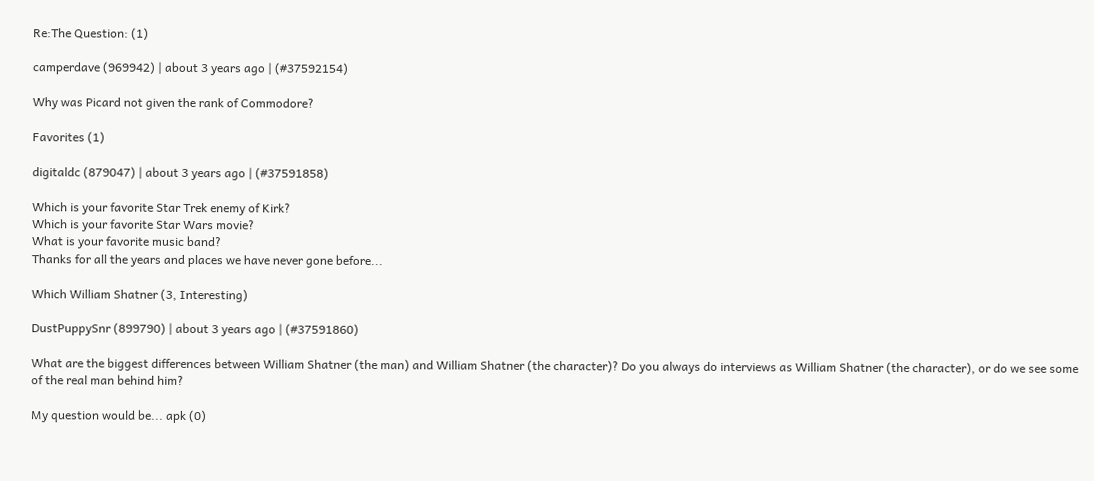Re:The Question: (1)

camperdave (969942) | about 3 years ago | (#37592154)

Why was Picard not given the rank of Commodore?

Favorites (1)

digitaldc (879047) | about 3 years ago | (#37591858)

Which is your favorite Star Trek enemy of Kirk?
Which is your favorite Star Wars movie?
What is your favorite music band?
Thanks for all the years and places we have never gone before...

Which William Shatner (3, Interesting)

DustPuppySnr (899790) | about 3 years ago | (#37591860)

What are the biggest differences between William Shatner (the man) and William Shatner (the character)? Do you always do interviews as William Shatner (the character), or do we see some of the real man behind him?

My question would be... apk (0)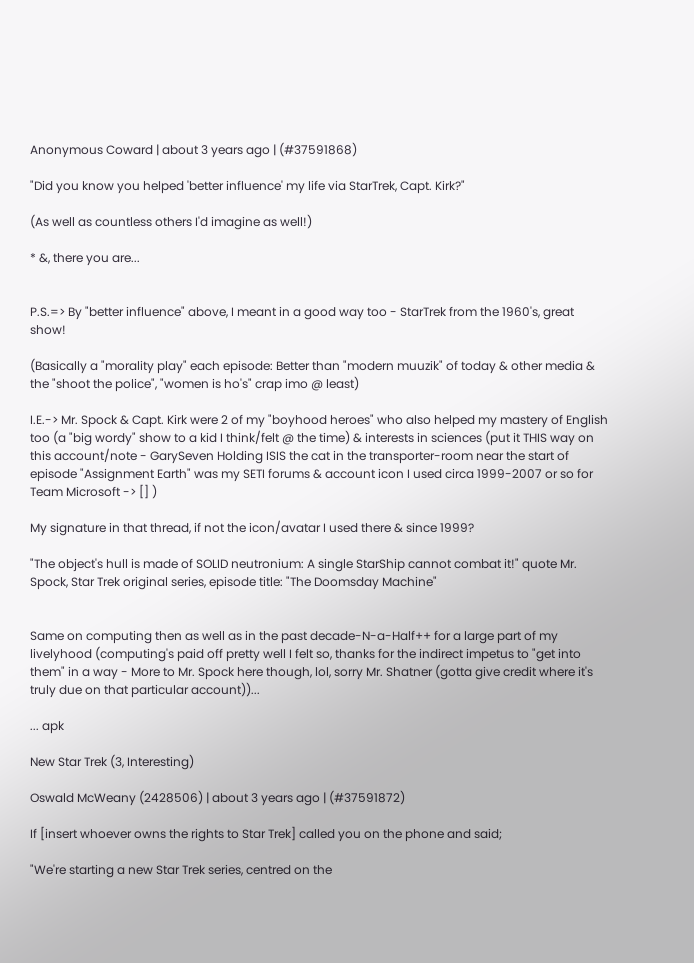Anonymous Coward | about 3 years ago | (#37591868)

"Did you know you helped 'better influence' my life via StarTrek, Capt. Kirk?"

(As well as countless others I'd imagine as well!)

* &, there you are...


P.S.=> By "better influence" above, I meant in a good way too - StarTrek from the 1960's, great show!

(Basically a "morality play" each episode: Better than "modern muuzik" of today & other media & the "shoot the police", "women is ho's" crap imo @ least)

I.E.-> Mr. Spock & Capt. Kirk were 2 of my "boyhood heroes" who also helped my mastery of English too (a "big wordy" show to a kid I think/felt @ the time) & interests in sciences (put it THIS way on this account/note - GarySeven Holding ISIS the cat in the transporter-room near the start of episode "Assignment Earth" was my SETI forums & account icon I used circa 1999-2007 or so for Team Microsoft -> [] )

My signature in that thread, if not the icon/avatar I used there & since 1999?

"The object's hull is made of SOLID neutronium: A single StarShip cannot combat it!" quote Mr. Spock, Star Trek original series, episode title: "The Doomsday Machine"


Same on computing then as well as in the past decade-N-a-Half++ for a large part of my livelyhood (computing's paid off pretty well I felt so, thanks for the indirect impetus to "get into them" in a way - More to Mr. Spock here though, lol, sorry Mr. Shatner (gotta give credit where it's truly due on that particular account))...

... apk

New Star Trek (3, Interesting)

Oswald McWeany (2428506) | about 3 years ago | (#37591872)

If [insert whoever owns the rights to Star Trek] called you on the phone and said;

"We're starting a new Star Trek series, centred on the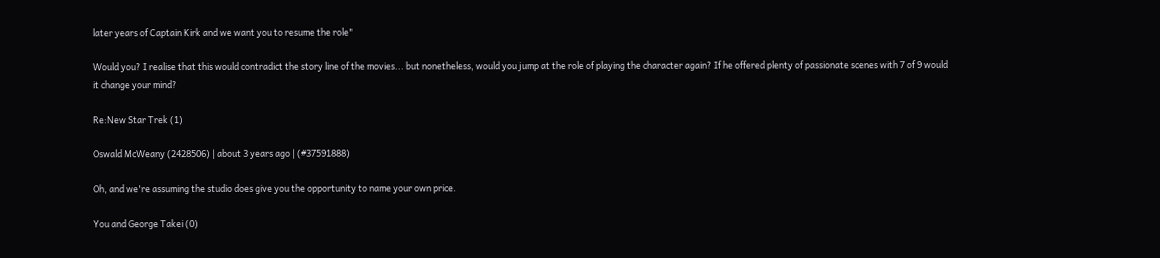later years of Captain Kirk and we want you to resume the role"

Would you? I realise that this would contradict the story line of the movies... but nonetheless, would you jump at the role of playing the character again? If he offered plenty of passionate scenes with 7 of 9 would it change your mind?

Re:New Star Trek (1)

Oswald McWeany (2428506) | about 3 years ago | (#37591888)

Oh, and we're assuming the studio does give you the opportunity to name your own price.

You and George Takei (0)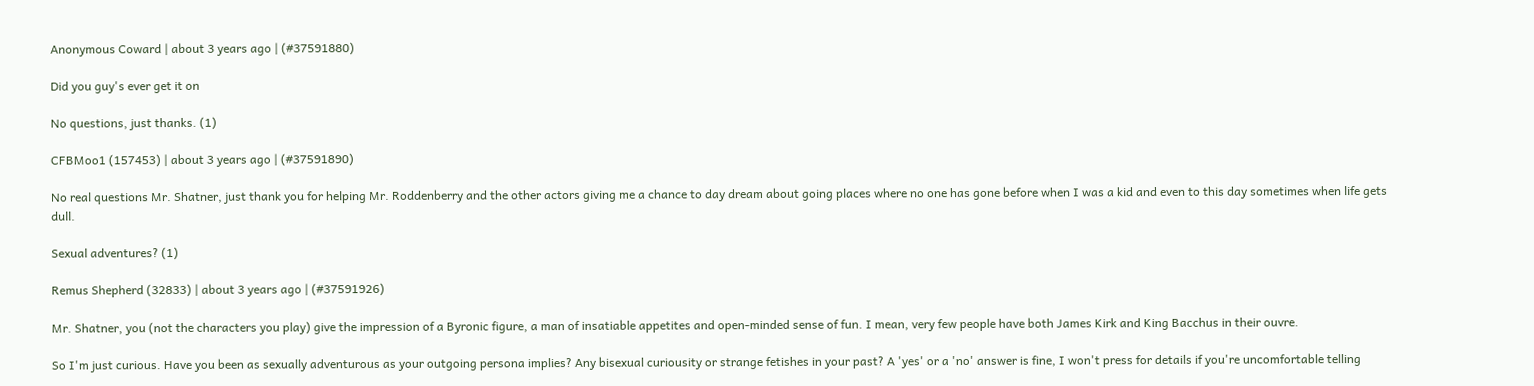Anonymous Coward | about 3 years ago | (#37591880)

Did you guy's ever get it on

No questions, just thanks. (1)

CFBMoo1 (157453) | about 3 years ago | (#37591890)

No real questions Mr. Shatner, just thank you for helping Mr. Roddenberry and the other actors giving me a chance to day dream about going places where no one has gone before when I was a kid and even to this day sometimes when life gets dull.

Sexual adventures? (1)

Remus Shepherd (32833) | about 3 years ago | (#37591926)

Mr. Shatner, you (not the characters you play) give the impression of a Byronic figure, a man of insatiable appetites and open-minded sense of fun. I mean, very few people have both James Kirk and King Bacchus in their ouvre.

So I'm just curious. Have you been as sexually adventurous as your outgoing persona implies? Any bisexual curiousity or strange fetishes in your past? A 'yes' or a 'no' answer is fine, I won't press for details if you're uncomfortable telling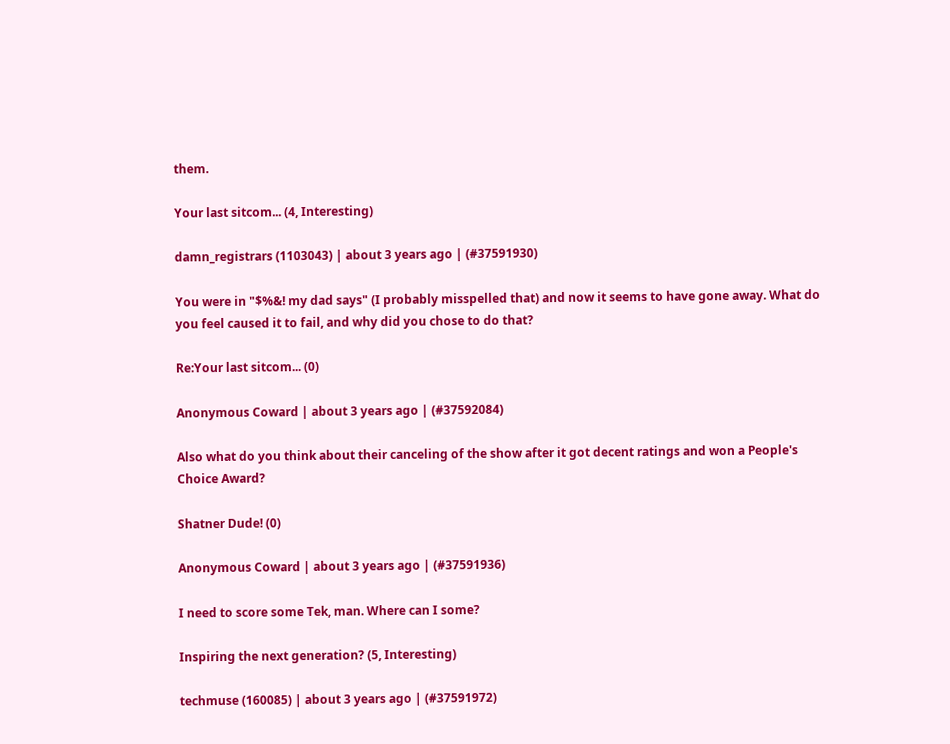them.

Your last sitcom... (4, Interesting)

damn_registrars (1103043) | about 3 years ago | (#37591930)

You were in "$%&! my dad says" (I probably misspelled that) and now it seems to have gone away. What do you feel caused it to fail, and why did you chose to do that?

Re:Your last sitcom... (0)

Anonymous Coward | about 3 years ago | (#37592084)

Also what do you think about their canceling of the show after it got decent ratings and won a People's Choice Award?

Shatner Dude! (0)

Anonymous Coward | about 3 years ago | (#37591936)

I need to score some Tek, man. Where can I some?

Inspiring the next generation? (5, Interesting)

techmuse (160085) | about 3 years ago | (#37591972)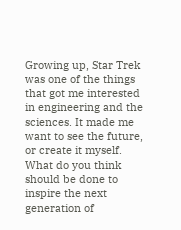Growing up, Star Trek was one of the things that got me interested in engineering and the sciences. It made me want to see the future, or create it myself. What do you think should be done to inspire the next generation of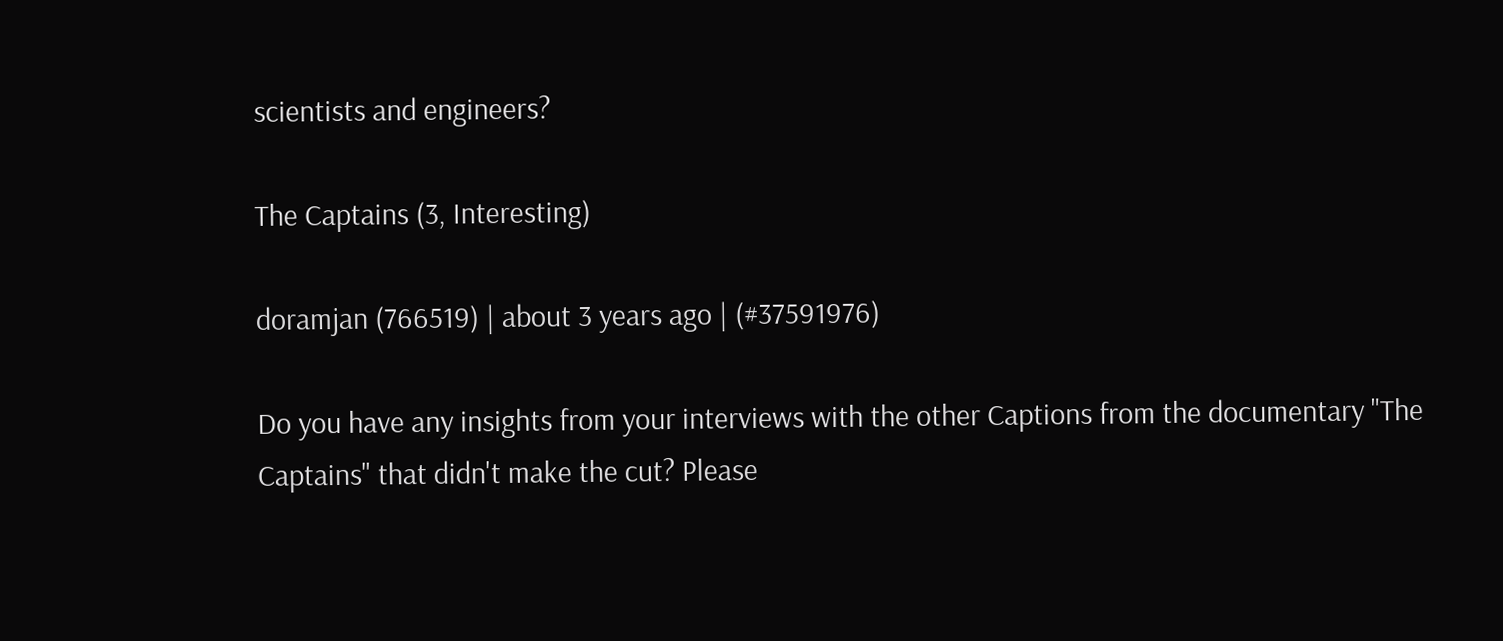scientists and engineers?

The Captains (3, Interesting)

doramjan (766519) | about 3 years ago | (#37591976)

Do you have any insights from your interviews with the other Captions from the documentary "The Captains" that didn't make the cut? Please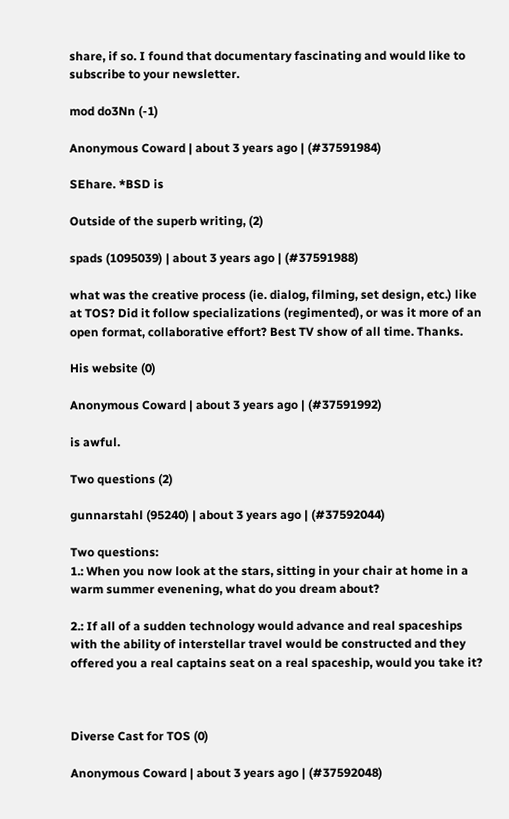share, if so. I found that documentary fascinating and would like to subscribe to your newsletter.

mod do3Nn (-1)

Anonymous Coward | about 3 years ago | (#37591984)

SEhare. *BSD is

Outside of the superb writing, (2)

spads (1095039) | about 3 years ago | (#37591988)

what was the creative process (ie. dialog, filming, set design, etc.) like at TOS? Did it follow specializations (regimented), or was it more of an open format, collaborative effort? Best TV show of all time. Thanks.

His website (0)

Anonymous Coward | about 3 years ago | (#37591992)

is awful.

Two questions (2)

gunnarstahl (95240) | about 3 years ago | (#37592044)

Two questions:
1.: When you now look at the stars, sitting in your chair at home in a warm summer evenening, what do you dream about?

2.: If all of a sudden technology would advance and real spaceships with the ability of interstellar travel would be constructed and they offered you a real captains seat on a real spaceship, would you take it?



Diverse Cast for TOS (0)

Anonymous Coward | about 3 years ago | (#37592048)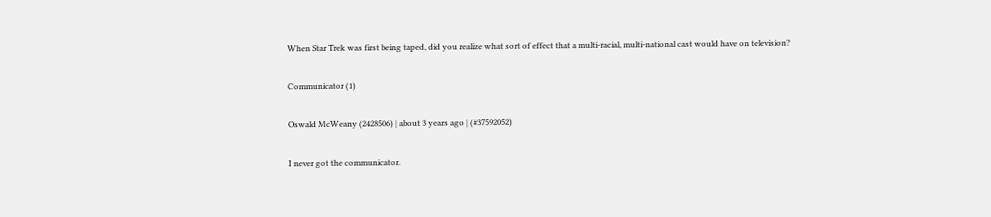When Star Trek was first being taped, did you realize what sort of effect that a multi-racial, multi-national cast would have on television?

Communicator (1)

Oswald McWeany (2428506) | about 3 years ago | (#37592052)

I never got the communicator.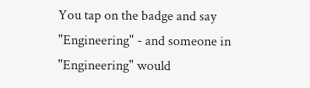You tap on the badge and say "Engineering" - and someone in "Engineering" would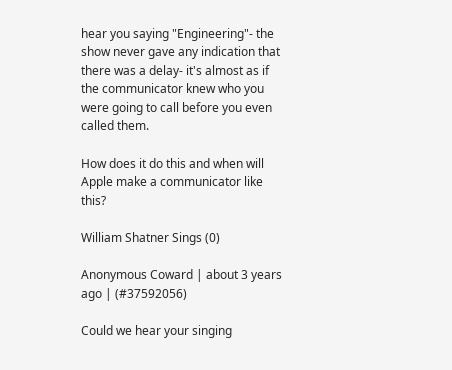hear you saying "Engineering"- the show never gave any indication that there was a delay- it's almost as if the communicator knew who you were going to call before you even called them.

How does it do this and when will Apple make a communicator like this?

William Shatner Sings (0)

Anonymous Coward | about 3 years ago | (#37592056)

Could we hear your singing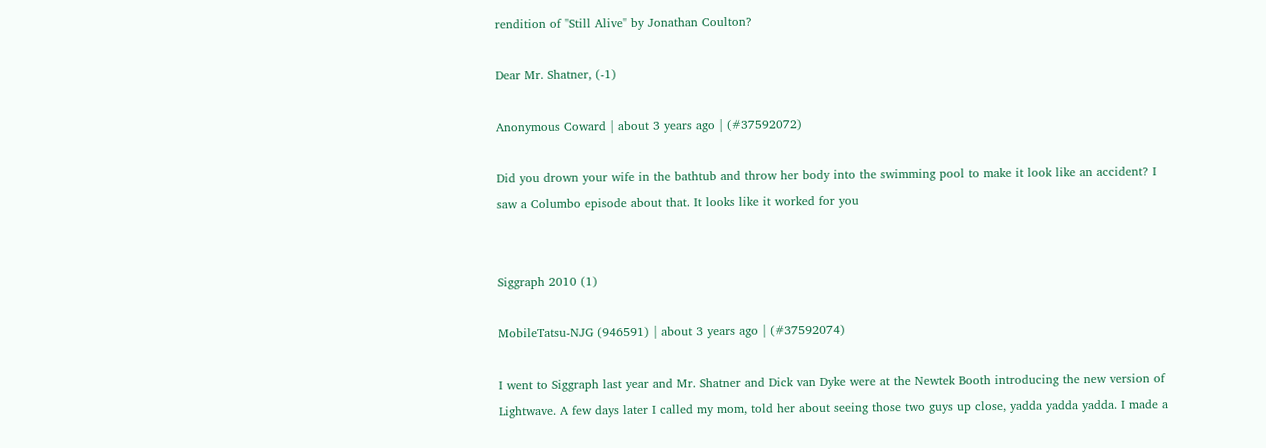rendition of "Still Alive" by Jonathan Coulton?

Dear Mr. Shatner, (-1)

Anonymous Coward | about 3 years ago | (#37592072)

Did you drown your wife in the bathtub and throw her body into the swimming pool to make it look like an accident? I saw a Columbo episode about that. It looks like it worked for you


Siggraph 2010 (1)

MobileTatsu-NJG (946591) | about 3 years ago | (#37592074)

I went to Siggraph last year and Mr. Shatner and Dick van Dyke were at the Newtek Booth introducing the new version of Lightwave. A few days later I called my mom, told her about seeing those two guys up close, yadda yadda yadda. I made a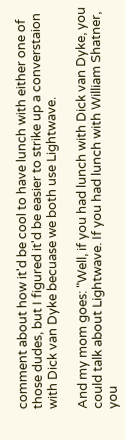comment about how it'd be cool to have lunch with either one of those dudes, but I figured it'd be easier to strike up a converstaion with Dick van Dyke becuase we both use Lightwave.

And my mom goes: "Well, if you had lunch with Dick van Dyke, you could talk about Lightwave. If you had lunch with William Shatner, you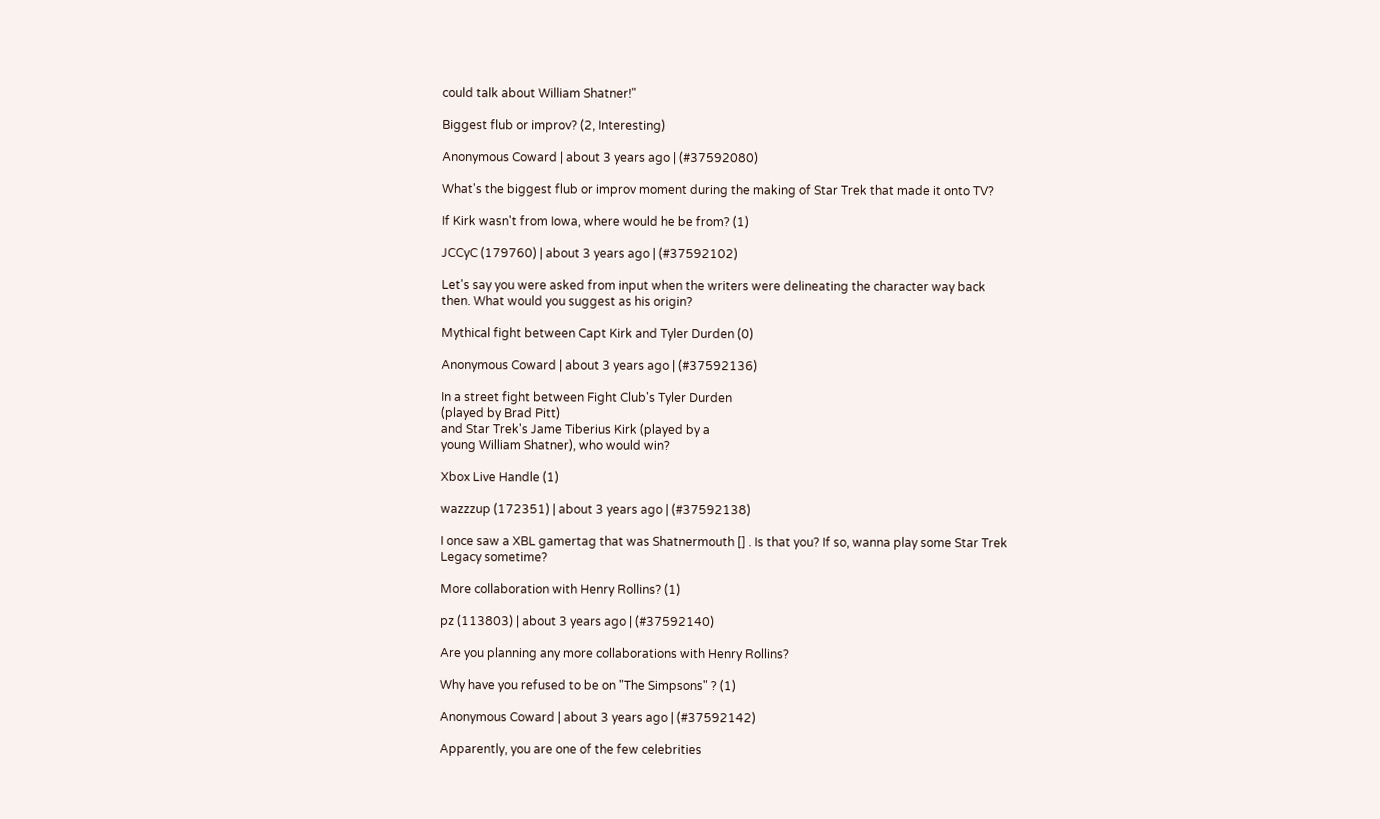could talk about William Shatner!"

Biggest flub or improv? (2, Interesting)

Anonymous Coward | about 3 years ago | (#37592080)

What's the biggest flub or improv moment during the making of Star Trek that made it onto TV?

If Kirk wasn't from Iowa, where would he be from? (1)

JCCyC (179760) | about 3 years ago | (#37592102)

Let's say you were asked from input when the writers were delineating the character way back then. What would you suggest as his origin?

Mythical fight between Capt Kirk and Tyler Durden (0)

Anonymous Coward | about 3 years ago | (#37592136)

In a street fight between Fight Club's Tyler Durden
(played by Brad Pitt)
and Star Trek's Jame Tiberius Kirk (played by a
young William Shatner), who would win?

Xbox Live Handle (1)

wazzzup (172351) | about 3 years ago | (#37592138)

I once saw a XBL gamertag that was Shatnermouth [] . Is that you? If so, wanna play some Star Trek Legacy sometime?

More collaboration with Henry Rollins? (1)

pz (113803) | about 3 years ago | (#37592140)

Are you planning any more collaborations with Henry Rollins?

Why have you refused to be on "The Simpsons" ? (1)

Anonymous Coward | about 3 years ago | (#37592142)

Apparently, you are one of the few celebrities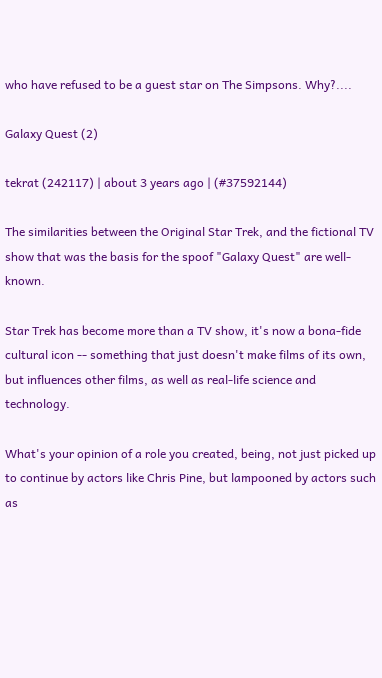who have refused to be a guest star on The Simpsons. Why?....

Galaxy Quest (2)

tekrat (242117) | about 3 years ago | (#37592144)

The similarities between the Original Star Trek, and the fictional TV show that was the basis for the spoof "Galaxy Quest" are well-known.

Star Trek has become more than a TV show, it's now a bona-fide cultural icon -- something that just doesn't make films of its own, but influences other films, as well as real-life science and technology.

What's your opinion of a role you created, being, not just picked up to continue by actors like Chris Pine, but lampooned by actors such as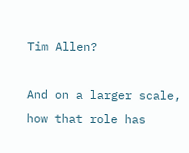Tim Allen?

And on a larger scale, how that role has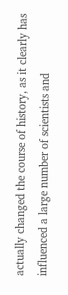actually changed the course of history, as it clearly has influenced a large number of scientists and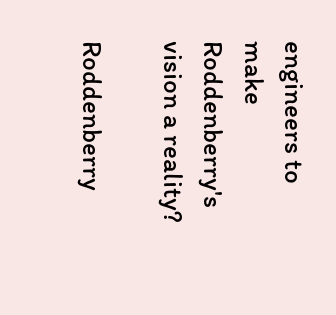engineers to make Roddenberry's vision a reality?

Roddenberry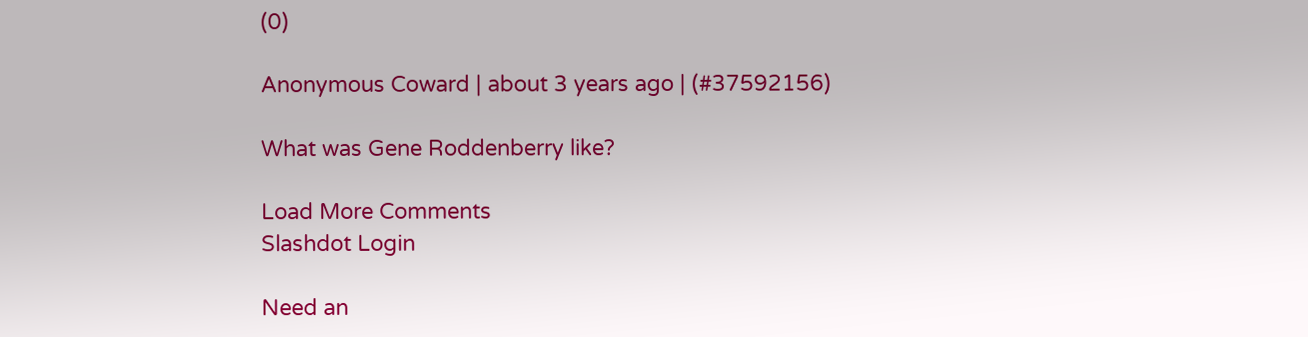(0)

Anonymous Coward | about 3 years ago | (#37592156)

What was Gene Roddenberry like?

Load More Comments
Slashdot Login

Need an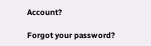Account?

Forgot your password?